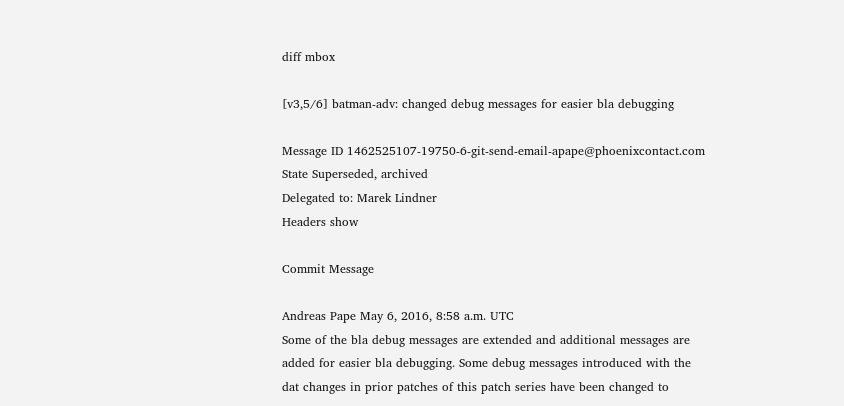diff mbox

[v3,5/6] batman-adv: changed debug messages for easier bla debugging

Message ID 1462525107-19750-6-git-send-email-apape@phoenixcontact.com
State Superseded, archived
Delegated to: Marek Lindner
Headers show

Commit Message

Andreas Pape May 6, 2016, 8:58 a.m. UTC
Some of the bla debug messages are extended and additional messages are
added for easier bla debugging. Some debug messages introduced with the
dat changes in prior patches of this patch series have been changed to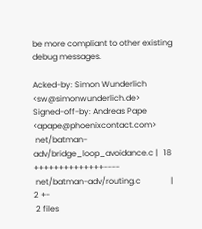be more compliant to other existing debug messages.

Acked-by: Simon Wunderlich <sw@simonwunderlich.de>
Signed-off-by: Andreas Pape <apape@phoenixcontact.com>
 net/batman-adv/bridge_loop_avoidance.c |   18 ++++++++++++++----
 net/batman-adv/routing.c               |    2 +-
 2 files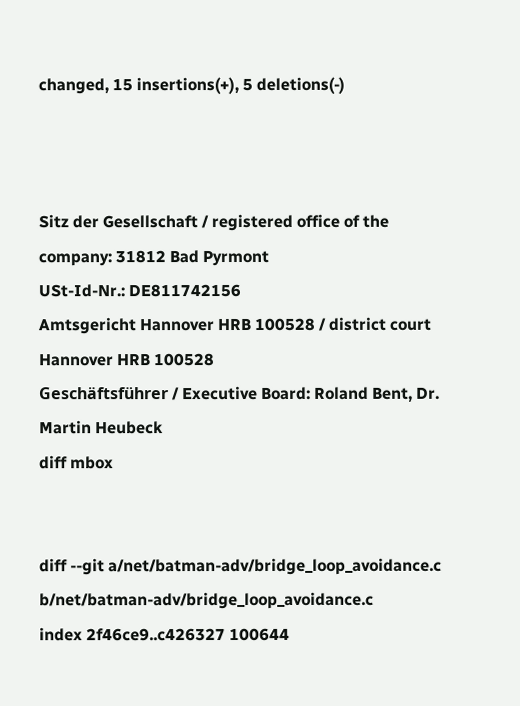changed, 15 insertions(+), 5 deletions(-)



Sitz der Gesellschaft / registered office of the company: 31812 Bad Pyrmont
USt-Id-Nr.: DE811742156
Amtsgericht Hannover HRB 100528 / district court Hannover HRB 100528
Geschäftsführer / Executive Board: Roland Bent, Dr. Martin Heubeck
diff mbox


diff --git a/net/batman-adv/bridge_loop_avoidance.c b/net/batman-adv/bridge_loop_avoidance.c
index 2f46ce9..c426327 100644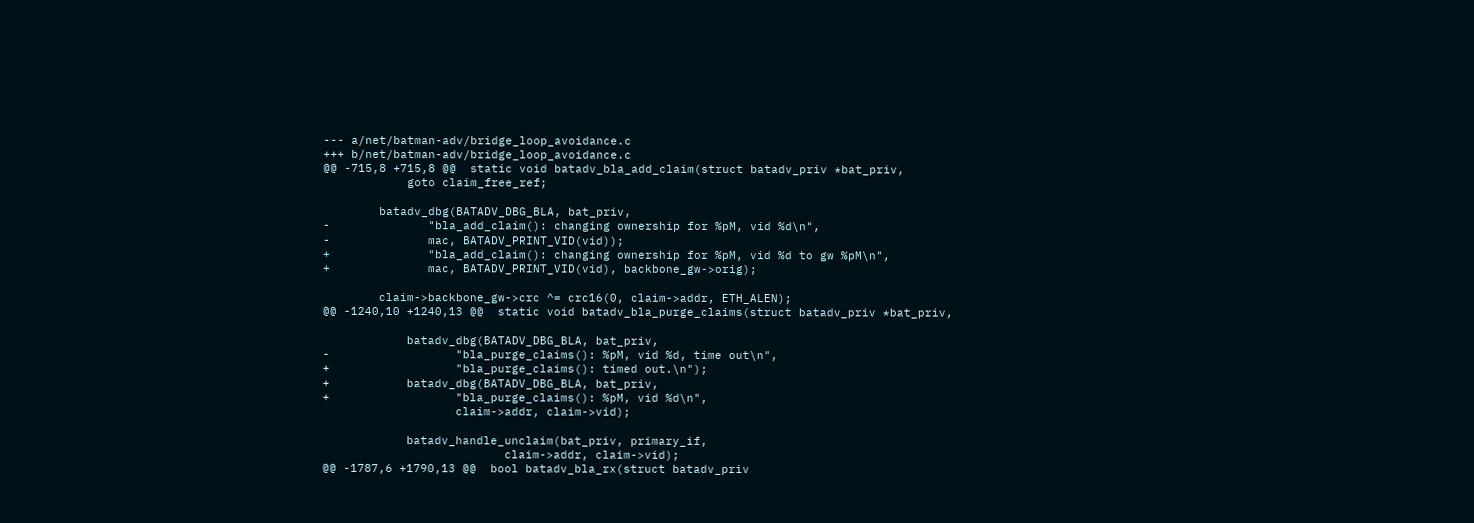--- a/net/batman-adv/bridge_loop_avoidance.c
+++ b/net/batman-adv/bridge_loop_avoidance.c
@@ -715,8 +715,8 @@  static void batadv_bla_add_claim(struct batadv_priv *bat_priv,
            goto claim_free_ref;

        batadv_dbg(BATADV_DBG_BLA, bat_priv,
-              "bla_add_claim(): changing ownership for %pM, vid %d\n",
-              mac, BATADV_PRINT_VID(vid));
+              "bla_add_claim(): changing ownership for %pM, vid %d to gw %pM\n",
+              mac, BATADV_PRINT_VID(vid), backbone_gw->orig);

        claim->backbone_gw->crc ^= crc16(0, claim->addr, ETH_ALEN);
@@ -1240,10 +1240,13 @@  static void batadv_bla_purge_claims(struct batadv_priv *bat_priv,

            batadv_dbg(BATADV_DBG_BLA, bat_priv,
-                  "bla_purge_claims(): %pM, vid %d, time out\n",
+                  "bla_purge_claims(): timed out.\n");
+           batadv_dbg(BATADV_DBG_BLA, bat_priv,
+                  "bla_purge_claims(): %pM, vid %d\n",
                   claim->addr, claim->vid);

            batadv_handle_unclaim(bat_priv, primary_if,
                          claim->addr, claim->vid);
@@ -1787,6 +1790,13 @@  bool batadv_bla_rx(struct batadv_priv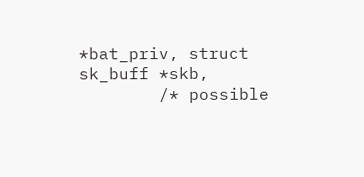*bat_priv, struct sk_buff *skb,
        /* possible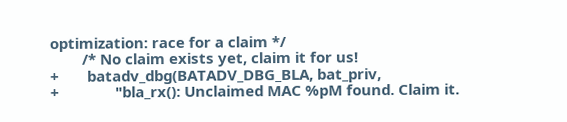optimization: race for a claim */
        /* No claim exists yet, claim it for us!
+       batadv_dbg(BATADV_DBG_BLA, bat_priv,
+              "bla_rx(): Unclaimed MAC %pM found. Claim it.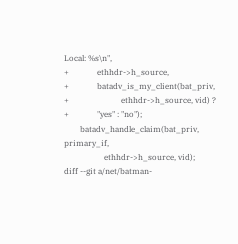Local: %s\n",
+              ethhdr->h_source,
+              batadv_is_my_client(bat_priv,
+                          ethhdr->h_source, vid) ?
+              "yes" : "no");
        batadv_handle_claim(bat_priv, primary_if,
                    ethhdr->h_source, vid);
diff --git a/net/batman-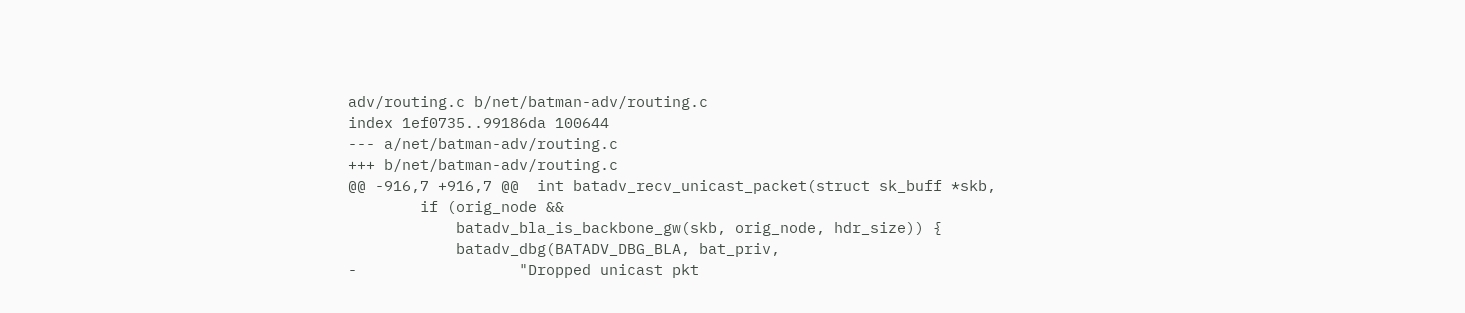adv/routing.c b/net/batman-adv/routing.c
index 1ef0735..99186da 100644
--- a/net/batman-adv/routing.c
+++ b/net/batman-adv/routing.c
@@ -916,7 +916,7 @@  int batadv_recv_unicast_packet(struct sk_buff *skb,
        if (orig_node &&
            batadv_bla_is_backbone_gw(skb, orig_node, hdr_size)) {
            batadv_dbg(BATADV_DBG_BLA, bat_priv,
-                  "Dropped unicast pkt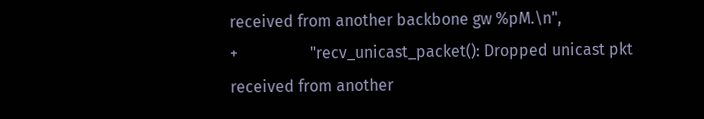received from another backbone gw %pM.\n",
+                  "recv_unicast_packet(): Dropped unicast pkt received from another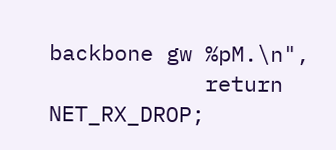backbone gw %pM.\n",
            return NET_RX_DROP;